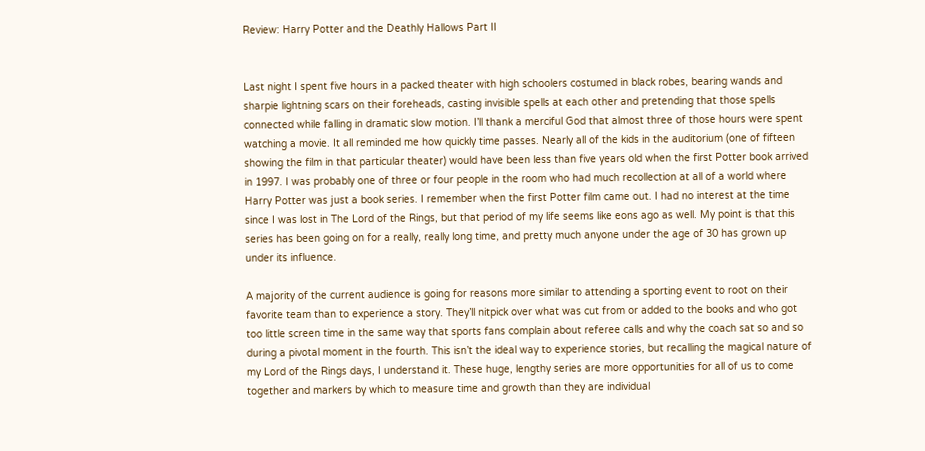Review: Harry Potter and the Deathly Hallows Part II


Last night I spent five hours in a packed theater with high schoolers costumed in black robes, bearing wands and sharpie lightning scars on their foreheads, casting invisible spells at each other and pretending that those spells connected while falling in dramatic slow motion. I’ll thank a merciful God that almost three of those hours were spent watching a movie. It all reminded me how quickly time passes. Nearly all of the kids in the auditorium (one of fifteen showing the film in that particular theater) would have been less than five years old when the first Potter book arrived in 1997. I was probably one of three or four people in the room who had much recollection at all of a world where Harry Potter was just a book series. I remember when the first Potter film came out. I had no interest at the time since I was lost in The Lord of the Rings, but that period of my life seems like eons ago as well. My point is that this series has been going on for a really, really long time, and pretty much anyone under the age of 30 has grown up under its influence.

A majority of the current audience is going for reasons more similar to attending a sporting event to root on their favorite team than to experience a story. They’ll nitpick over what was cut from or added to the books and who got too little screen time in the same way that sports fans complain about referee calls and why the coach sat so and so during a pivotal moment in the fourth. This isn’t the ideal way to experience stories, but recalling the magical nature of my Lord of the Rings days, I understand it. These huge, lengthy series are more opportunities for all of us to come together and markers by which to measure time and growth than they are individual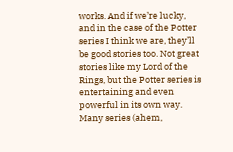works. And if we’re lucky, and in the case of the Potter series I think we are, they’ll be good stories too. Not great stories like my Lord of the Rings, but the Potter series is entertaining and even powerful in its own way. Many series (ahem,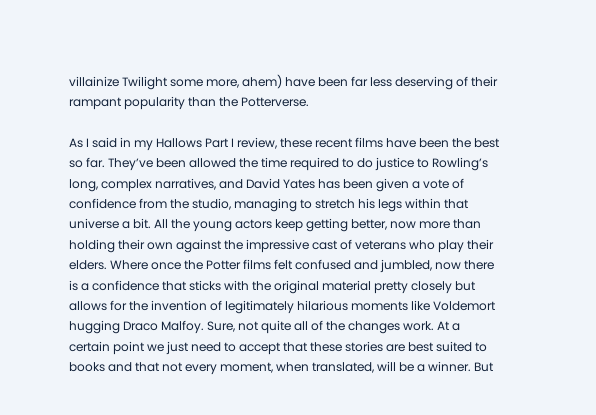villainize Twilight some more, ahem) have been far less deserving of their rampant popularity than the Potterverse.

As I said in my Hallows Part I review, these recent films have been the best so far. They’ve been allowed the time required to do justice to Rowling’s long, complex narratives, and David Yates has been given a vote of confidence from the studio, managing to stretch his legs within that universe a bit. All the young actors keep getting better, now more than holding their own against the impressive cast of veterans who play their elders. Where once the Potter films felt confused and jumbled, now there is a confidence that sticks with the original material pretty closely but allows for the invention of legitimately hilarious moments like Voldemort hugging Draco Malfoy. Sure, not quite all of the changes work. At a certain point we just need to accept that these stories are best suited to books and that not every moment, when translated, will be a winner. But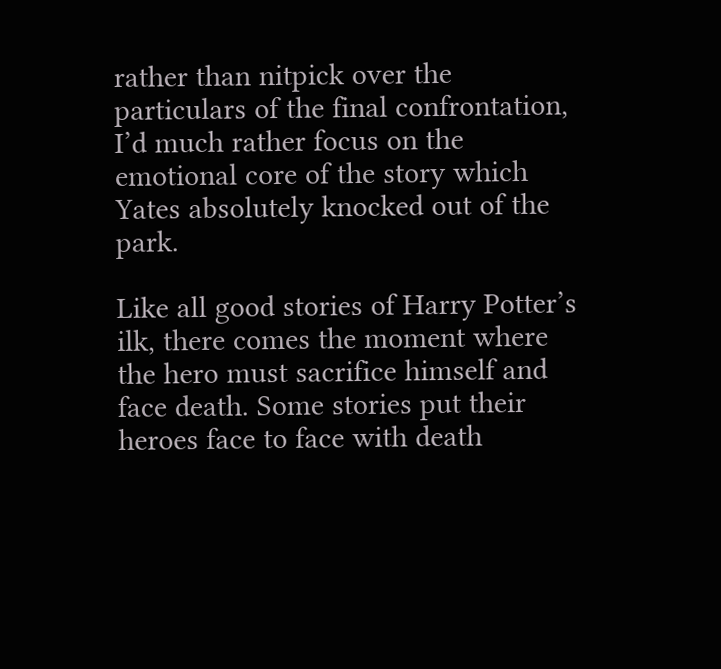rather than nitpick over the particulars of the final confrontation, I’d much rather focus on the emotional core of the story which Yates absolutely knocked out of the park.

Like all good stories of Harry Potter’s ilk, there comes the moment where the hero must sacrifice himself and face death. Some stories put their heroes face to face with death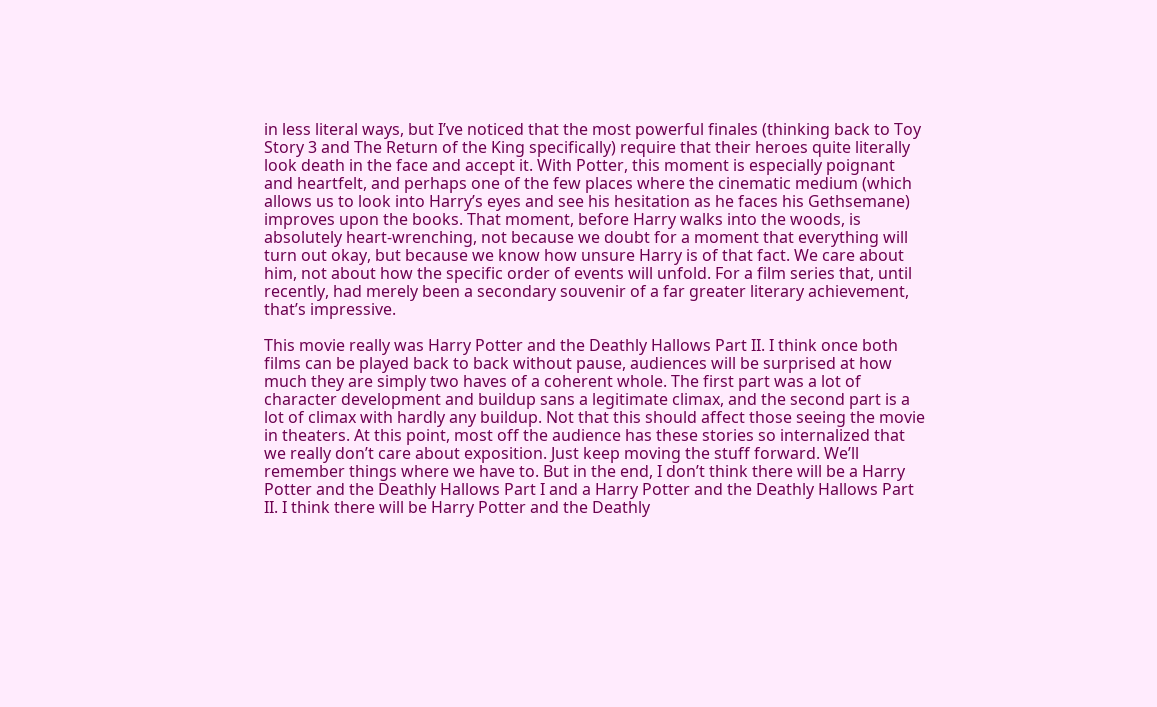in less literal ways, but I’ve noticed that the most powerful finales (thinking back to Toy Story 3 and The Return of the King specifically) require that their heroes quite literally look death in the face and accept it. With Potter, this moment is especially poignant and heartfelt, and perhaps one of the few places where the cinematic medium (which allows us to look into Harry’s eyes and see his hesitation as he faces his Gethsemane) improves upon the books. That moment, before Harry walks into the woods, is absolutely heart-wrenching, not because we doubt for a moment that everything will turn out okay, but because we know how unsure Harry is of that fact. We care about him, not about how the specific order of events will unfold. For a film series that, until recently, had merely been a secondary souvenir of a far greater literary achievement, that’s impressive.

This movie really was Harry Potter and the Deathly Hallows Part II. I think once both films can be played back to back without pause, audiences will be surprised at how much they are simply two haves of a coherent whole. The first part was a lot of character development and buildup sans a legitimate climax, and the second part is a lot of climax with hardly any buildup. Not that this should affect those seeing the movie in theaters. At this point, most off the audience has these stories so internalized that we really don’t care about exposition. Just keep moving the stuff forward. We’ll remember things where we have to. But in the end, I don’t think there will be a Harry Potter and the Deathly Hallows Part I and a Harry Potter and the Deathly Hallows Part II. I think there will be Harry Potter and the Deathly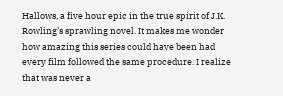Hallows, a five hour epic in the true spirit of J.K. Rowling’s sprawling novel. It makes me wonder how amazing this series could have been had every film followed the same procedure. I realize that was never a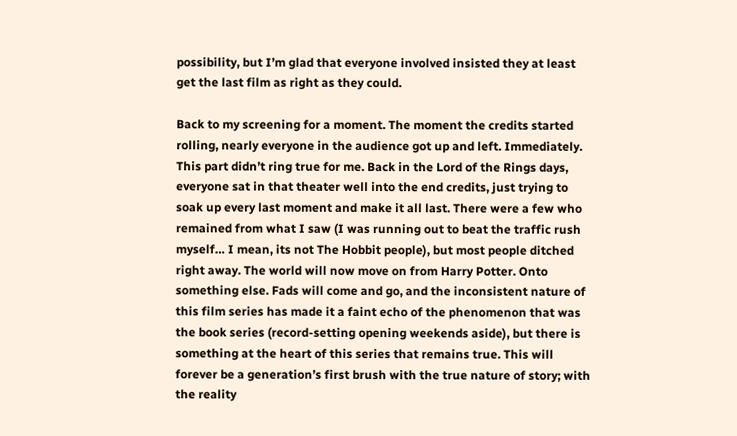possibility, but I’m glad that everyone involved insisted they at least get the last film as right as they could.

Back to my screening for a moment. The moment the credits started rolling, nearly everyone in the audience got up and left. Immediately. This part didn’t ring true for me. Back in the Lord of the Rings days, everyone sat in that theater well into the end credits, just trying to soak up every last moment and make it all last. There were a few who remained from what I saw (I was running out to beat the traffic rush myself… I mean, its not The Hobbit people), but most people ditched right away. The world will now move on from Harry Potter. Onto something else. Fads will come and go, and the inconsistent nature of this film series has made it a faint echo of the phenomenon that was the book series (record-setting opening weekends aside), but there is something at the heart of this series that remains true. This will forever be a generation’s first brush with the true nature of story; with the reality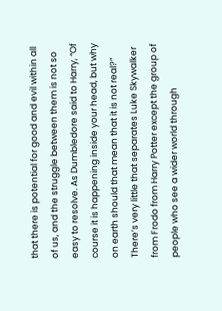that there is potential for good and evil within all of us, and the struggle between them is not so easy to resolve. As Dumbledore said to Harry, “Of course it is happening inside your head, but why on earth should that mean that it is not real?” There’s very little that separates Luke Skywalker from Frodo from Harry Potter except the group of people who see a wider world through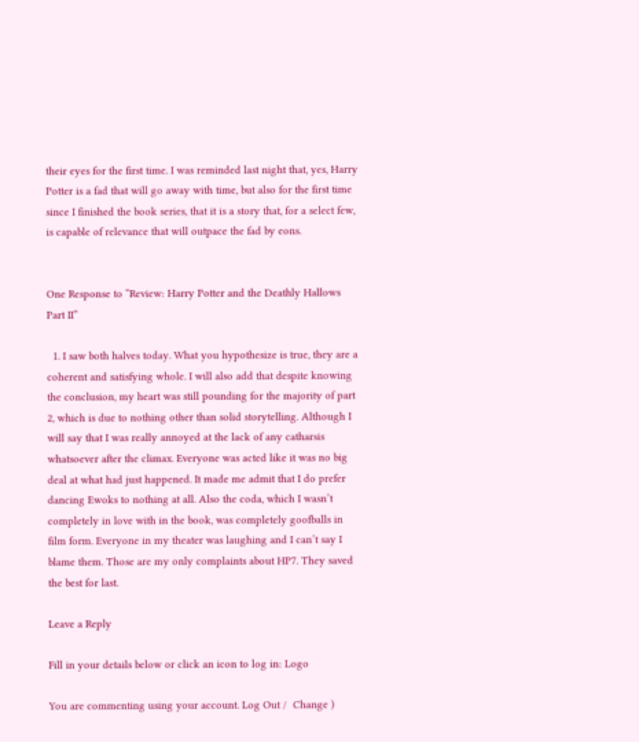their eyes for the first time. I was reminded last night that, yes, Harry Potter is a fad that will go away with time, but also for the first time since I finished the book series, that it is a story that, for a select few, is capable of relevance that will outpace the fad by eons.


One Response to “Review: Harry Potter and the Deathly Hallows Part II”

  1. I saw both halves today. What you hypothesize is true, they are a coherent and satisfying whole. I will also add that despite knowing the conclusion, my heart was still pounding for the majority of part 2, which is due to nothing other than solid storytelling. Although I will say that I was really annoyed at the lack of any catharsis whatsoever after the climax. Everyone was acted like it was no big deal at what had just happened. It made me admit that I do prefer dancing Ewoks to nothing at all. Also the coda, which I wasn’t completely in love with in the book, was completely goofballs in film form. Everyone in my theater was laughing and I can’t say I blame them. Those are my only complaints about HP7. They saved the best for last.

Leave a Reply

Fill in your details below or click an icon to log in: Logo

You are commenting using your account. Log Out /  Change )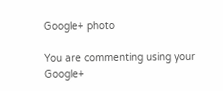Google+ photo

You are commenting using your Google+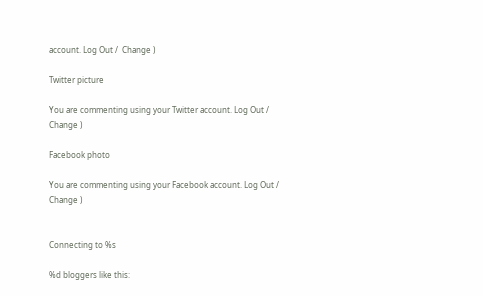account. Log Out /  Change )

Twitter picture

You are commenting using your Twitter account. Log Out /  Change )

Facebook photo

You are commenting using your Facebook account. Log Out /  Change )


Connecting to %s

%d bloggers like this: